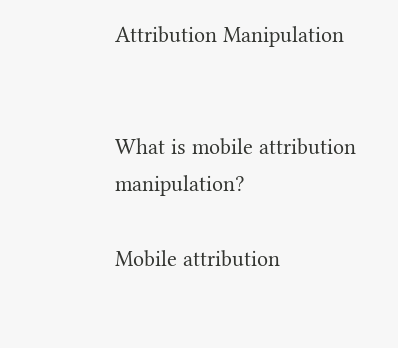Attribution Manipulation


What is mobile attribution manipulation?

Mobile attribution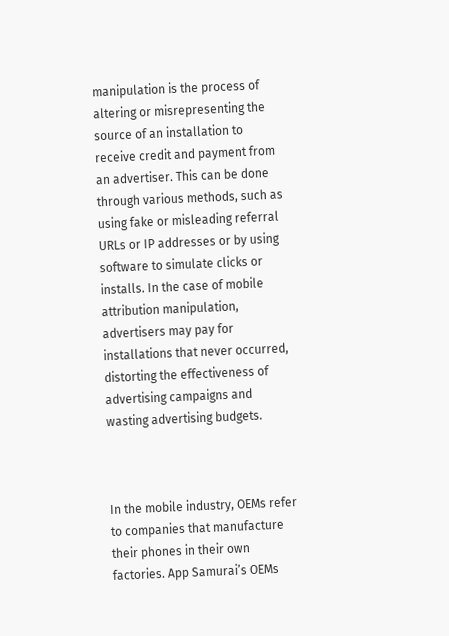manipulation is the process of altering or misrepresenting the source of an installation to receive credit and payment from an advertiser. This can be done through various methods, such as using fake or misleading referral URLs or IP addresses or by using software to simulate clicks or installs. In the case of mobile attribution manipulation, advertisers may pay for installations that never occurred, distorting the effectiveness of advertising campaigns and wasting advertising budgets.



In the mobile industry, OEMs refer to companies that manufacture their phones in their own factories. App Samurai’s OEMs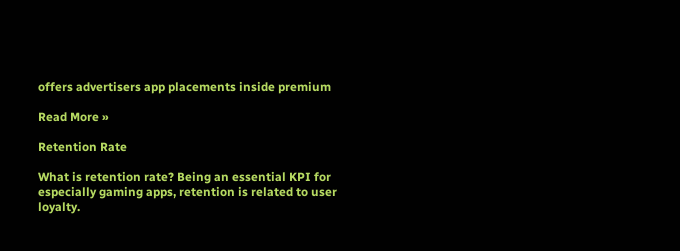offers advertisers app placements inside premium

Read More »

Retention Rate

What is retention rate? Being an essential KPI for especially gaming apps, retention is related to user loyalty.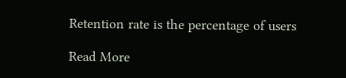Retention rate is the percentage of users

Read More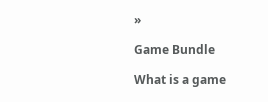»

Game Bundle

What is a game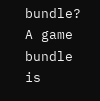bundle? A game bundle is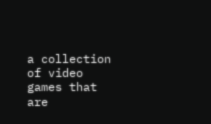a collection of video games that are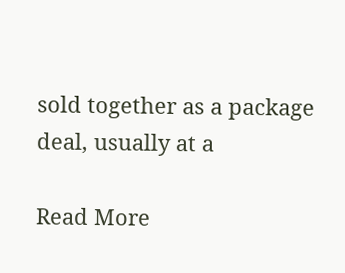sold together as a package deal, usually at a

Read More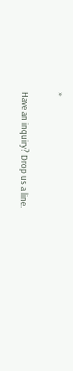»

Have an inquiry? Drop us a line.